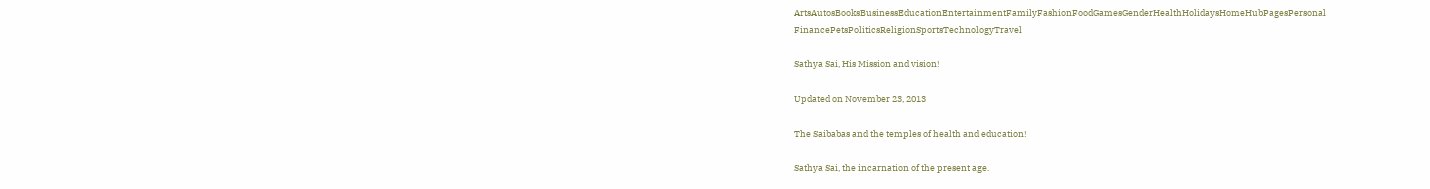ArtsAutosBooksBusinessEducationEntertainmentFamilyFashionFoodGamesGenderHealthHolidaysHomeHubPagesPersonal FinancePetsPoliticsReligionSportsTechnologyTravel

Sathya Sai, His Mission and vision!

Updated on November 23, 2013

The Saibabas and the temples of health and education!

Sathya Sai, the incarnation of the present age.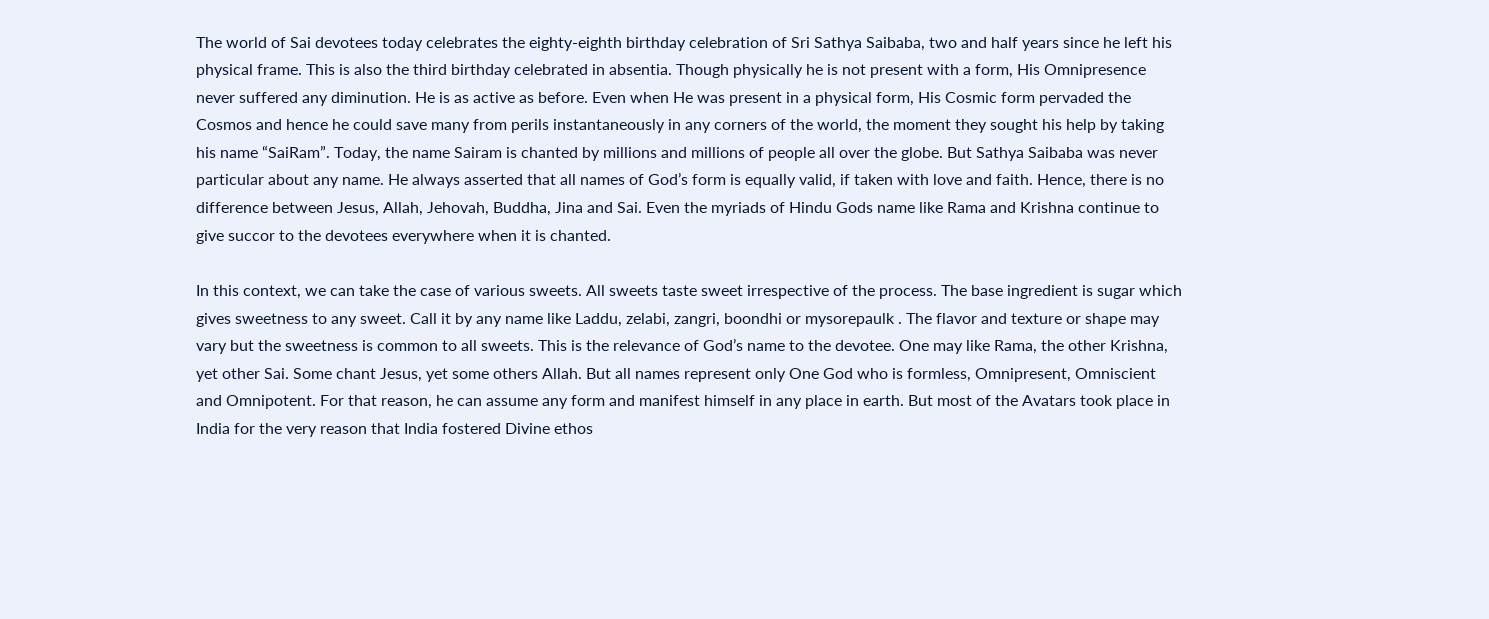The world of Sai devotees today celebrates the eighty-eighth birthday celebration of Sri Sathya Saibaba, two and half years since he left his physical frame. This is also the third birthday celebrated in absentia. Though physically he is not present with a form, His Omnipresence never suffered any diminution. He is as active as before. Even when He was present in a physical form, His Cosmic form pervaded the Cosmos and hence he could save many from perils instantaneously in any corners of the world, the moment they sought his help by taking his name “SaiRam”. Today, the name Sairam is chanted by millions and millions of people all over the globe. But Sathya Saibaba was never particular about any name. He always asserted that all names of God’s form is equally valid, if taken with love and faith. Hence, there is no difference between Jesus, Allah, Jehovah, Buddha, Jina and Sai. Even the myriads of Hindu Gods name like Rama and Krishna continue to give succor to the devotees everywhere when it is chanted.

In this context, we can take the case of various sweets. All sweets taste sweet irrespective of the process. The base ingredient is sugar which gives sweetness to any sweet. Call it by any name like Laddu, zelabi, zangri, boondhi or mysorepaulk . The flavor and texture or shape may vary but the sweetness is common to all sweets. This is the relevance of God’s name to the devotee. One may like Rama, the other Krishna, yet other Sai. Some chant Jesus, yet some others Allah. But all names represent only One God who is formless, Omnipresent, Omniscient and Omnipotent. For that reason, he can assume any form and manifest himself in any place in earth. But most of the Avatars took place in India for the very reason that India fostered Divine ethos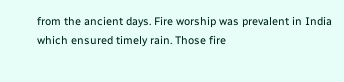from the ancient days. Fire worship was prevalent in India which ensured timely rain. Those fire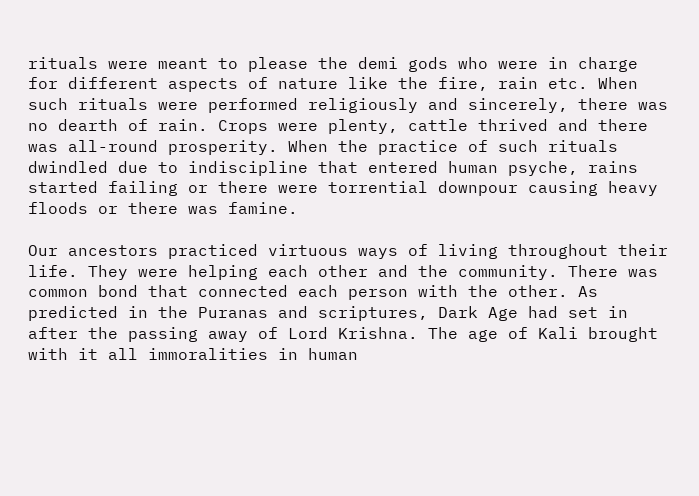rituals were meant to please the demi gods who were in charge for different aspects of nature like the fire, rain etc. When such rituals were performed religiously and sincerely, there was no dearth of rain. Crops were plenty, cattle thrived and there was all-round prosperity. When the practice of such rituals dwindled due to indiscipline that entered human psyche, rains started failing or there were torrential downpour causing heavy floods or there was famine.

Our ancestors practiced virtuous ways of living throughout their life. They were helping each other and the community. There was common bond that connected each person with the other. As predicted in the Puranas and scriptures, Dark Age had set in after the passing away of Lord Krishna. The age of Kali brought with it all immoralities in human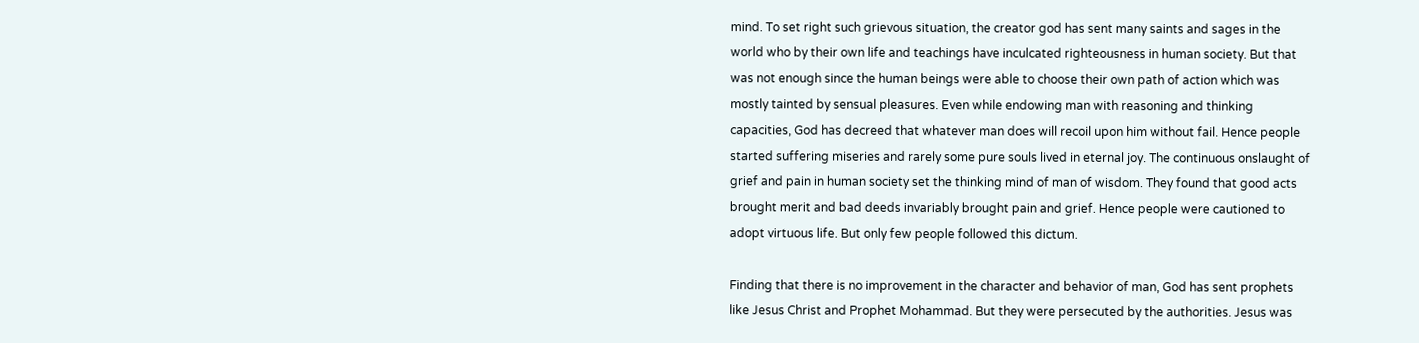mind. To set right such grievous situation, the creator god has sent many saints and sages in the world who by their own life and teachings have inculcated righteousness in human society. But that was not enough since the human beings were able to choose their own path of action which was mostly tainted by sensual pleasures. Even while endowing man with reasoning and thinking capacities, God has decreed that whatever man does will recoil upon him without fail. Hence people started suffering miseries and rarely some pure souls lived in eternal joy. The continuous onslaught of grief and pain in human society set the thinking mind of man of wisdom. They found that good acts brought merit and bad deeds invariably brought pain and grief. Hence people were cautioned to adopt virtuous life. But only few people followed this dictum.

Finding that there is no improvement in the character and behavior of man, God has sent prophets like Jesus Christ and Prophet Mohammad. But they were persecuted by the authorities. Jesus was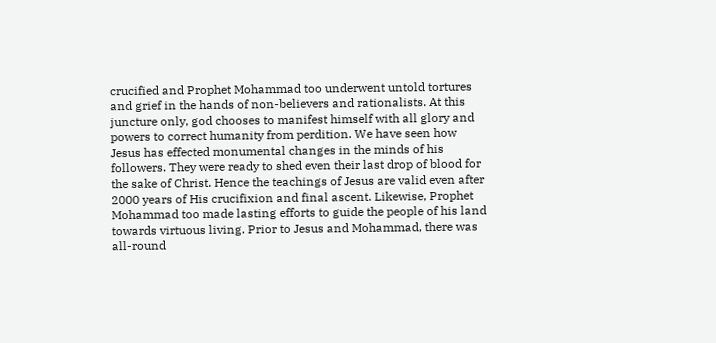crucified and Prophet Mohammad too underwent untold tortures and grief in the hands of non-believers and rationalists. At this juncture only, god chooses to manifest himself with all glory and powers to correct humanity from perdition. We have seen how Jesus has effected monumental changes in the minds of his followers. They were ready to shed even their last drop of blood for the sake of Christ. Hence the teachings of Jesus are valid even after 2000 years of His crucifixion and final ascent. Likewise, Prophet Mohammad too made lasting efforts to guide the people of his land towards virtuous living. Prior to Jesus and Mohammad, there was all-round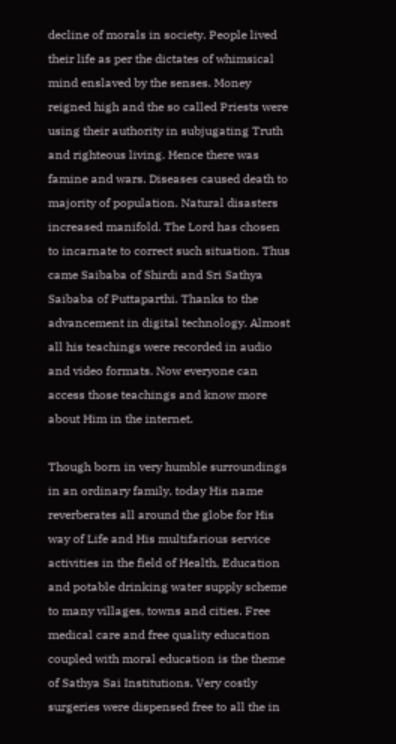decline of morals in society. People lived their life as per the dictates of whimsical mind enslaved by the senses. Money reigned high and the so called Priests were using their authority in subjugating Truth and righteous living. Hence there was famine and wars. Diseases caused death to majority of population. Natural disasters increased manifold. The Lord has chosen to incarnate to correct such situation. Thus came Saibaba of Shirdi and Sri Sathya Saibaba of Puttaparthi. Thanks to the advancement in digital technology. Almost all his teachings were recorded in audio and video formats. Now everyone can access those teachings and know more about Him in the internet.

Though born in very humble surroundings in an ordinary family, today His name reverberates all around the globe for His way of Life and His multifarious service activities in the field of Health, Education and potable drinking water supply scheme to many villages, towns and cities. Free medical care and free quality education coupled with moral education is the theme of Sathya Sai Institutions. Very costly surgeries were dispensed free to all the in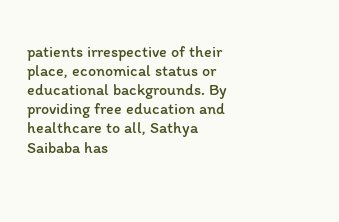patients irrespective of their place, economical status or educational backgrounds. By providing free education and healthcare to all, Sathya Saibaba has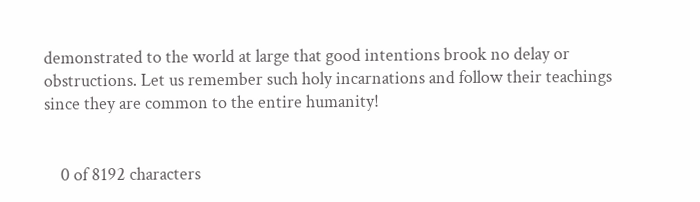demonstrated to the world at large that good intentions brook no delay or obstructions. Let us remember such holy incarnations and follow their teachings since they are common to the entire humanity!


    0 of 8192 characters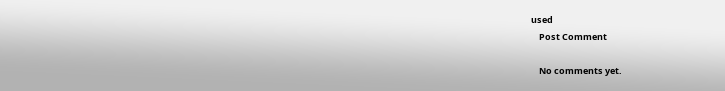used
    Post Comment

    No comments yet.